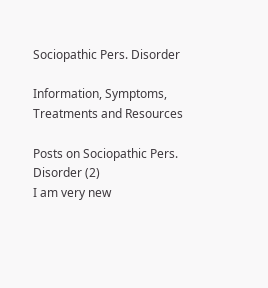Sociopathic Pers. Disorder

Information, Symptoms, Treatments and Resources

Posts on Sociopathic Pers. Disorder (2)
I am very new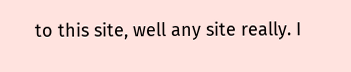to this site, well any site really. I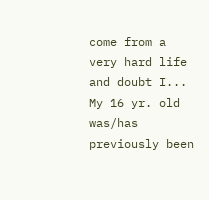come from a very hard life and doubt I...
My 16 yr. old was/has previously been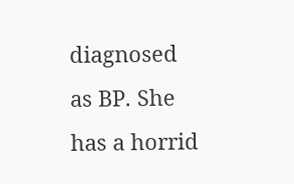diagnosed as BP. She has a horrid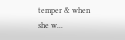temper & when she w...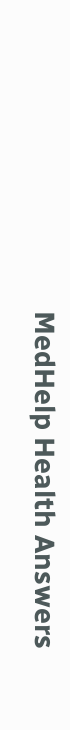MedHelp Health Answers